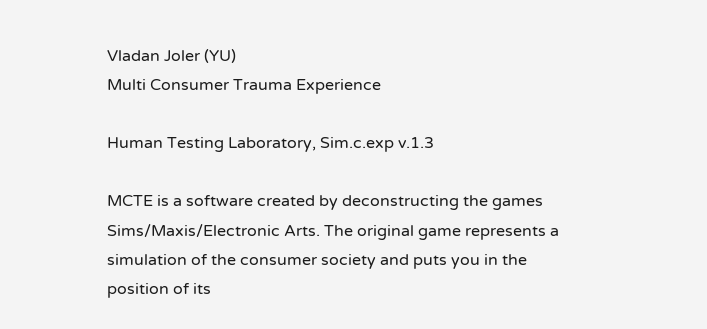Vladan Joler (YU)
Multi Consumer Trauma Experience

Human Testing Laboratory, Sim.c.exp v.1.3

MCTE is a software created by deconstructing the games Sims/Maxis/Electronic Arts. The original game represents a simulation of the consumer society and puts you in the position of its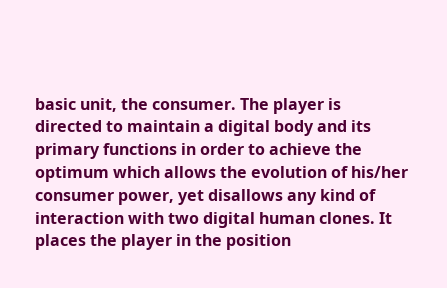basic unit, the consumer. The player is directed to maintain a digital body and its primary functions in order to achieve the optimum which allows the evolution of his/her consumer power, yet disallows any kind of interaction with two digital human clones. It places the player in the position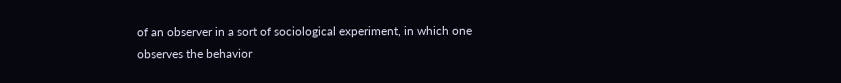of an observer in a sort of sociological experiment, in which one observes the behavior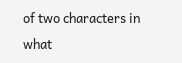of two characters in what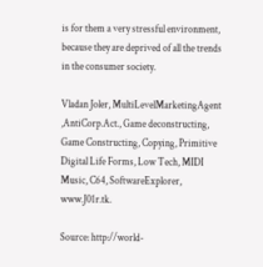is for them a very stressful environment, because they are deprived of all the trends in the consumer society.

Vladan Joler, MultiLevelMarketingAgent ,AntiCorp.Act., Game deconstructing, Game Constructing, Copying, Primitive Digital Life Forms, Low Tech, MIDI Music, C64, SoftwareExplorer, www.J01r.tk.

Source: http://world-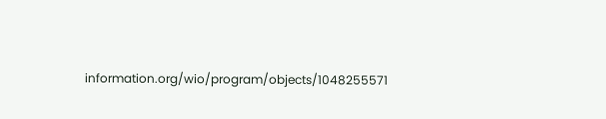information.org/wio/program/objects/1048255571